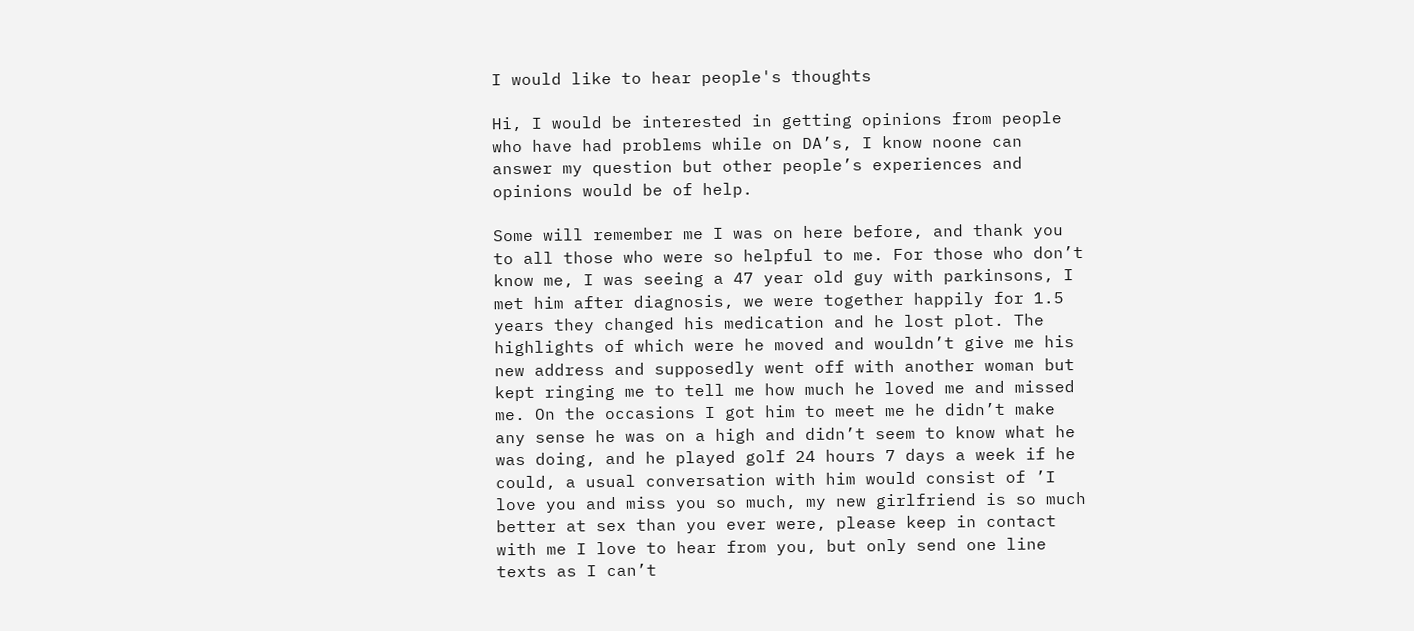I would like to hear people's thoughts

Hi, I would be interested in getting opinions from people who have had problems while on DA’s, I know noone can answer my question but other people’s experiences and opinions would be of help.

Some will remember me I was on here before, and thank you to all those who were so helpful to me. For those who don’t know me, I was seeing a 47 year old guy with parkinsons, I met him after diagnosis, we were together happily for 1.5 years they changed his medication and he lost plot. The highlights of which were he moved and wouldn’t give me his new address and supposedly went off with another woman but kept ringing me to tell me how much he loved me and missed me. On the occasions I got him to meet me he didn’t make any sense he was on a high and didn’t seem to know what he was doing, and he played golf 24 hours 7 days a week if he could, a usual conversation with him would consist of ’I love you and miss you so much, my new girlfriend is so much better at sex than you ever were, please keep in contact with me I love to hear from you, but only send one line texts as I can’t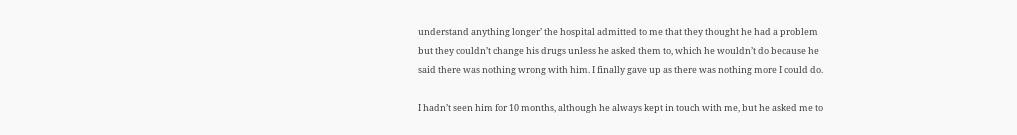understand anything longer’ the hospital admitted to me that they thought he had a problem but they couldn’t change his drugs unless he asked them to, which he wouldn’t do because he said there was nothing wrong with him. I finally gave up as there was nothing more I could do.

I hadn’t seen him for 10 months, although he always kept in touch with me, but he asked me to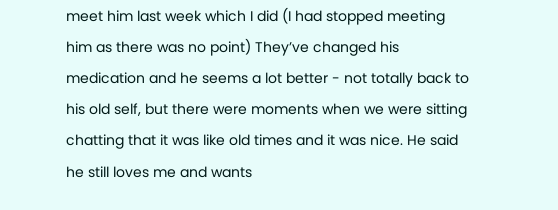meet him last week which I did (I had stopped meeting him as there was no point) They’ve changed his medication and he seems a lot better - not totally back to his old self, but there were moments when we were sitting chatting that it was like old times and it was nice. He said he still loves me and wants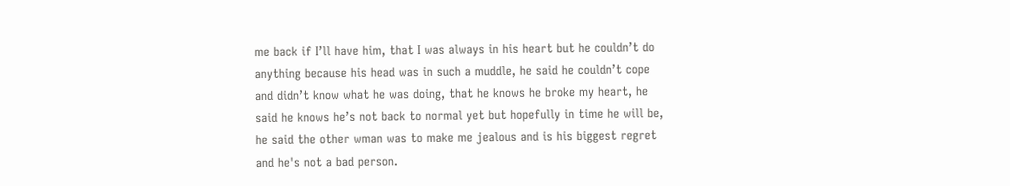me back if I’ll have him, that I was always in his heart but he couldn’t do anything because his head was in such a muddle, he said he couldn’t cope and didn’t know what he was doing, that he knows he broke my heart, he said he knows he’s not back to normal yet but hopefully in time he will be, he said the other wman was to make me jealous and is his biggest regret and he's not a bad person.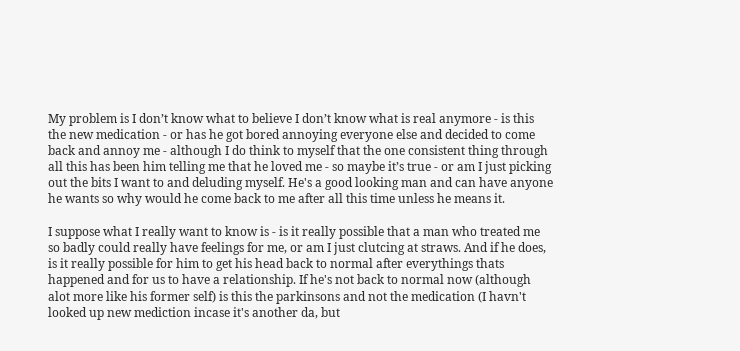My problem is I don’t know what to believe I don’t know what is real anymore - is this the new medication - or has he got bored annoying everyone else and decided to come back and annoy me - although I do think to myself that the one consistent thing through all this has been him telling me that he loved me - so maybe it’s true - or am I just picking out the bits I want to and deluding myself. He's a good looking man and can have anyone he wants so why would he come back to me after all this time unless he means it.

I suppose what I really want to know is - is it really possible that a man who treated me so badly could really have feelings for me, or am I just clutcing at straws. And if he does, is it really possible for him to get his head back to normal after everythings thats happened and for us to have a relationship. If he's not back to normal now (although alot more like his former self) is this the parkinsons and not the medication (I havn't looked up new mediction incase it's another da, but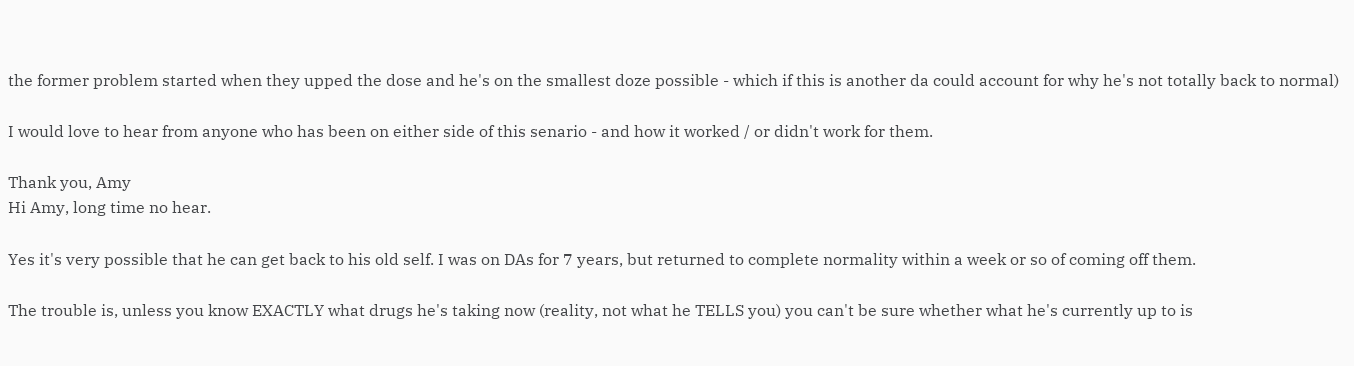the former problem started when they upped the dose and he's on the smallest doze possible - which if this is another da could account for why he's not totally back to normal)

I would love to hear from anyone who has been on either side of this senario - and how it worked / or didn't work for them.

Thank you, Amy
Hi Amy, long time no hear.

Yes it's very possible that he can get back to his old self. I was on DAs for 7 years, but returned to complete normality within a week or so of coming off them.

The trouble is, unless you know EXACTLY what drugs he's taking now (reality, not what he TELLS you) you can't be sure whether what he's currently up to is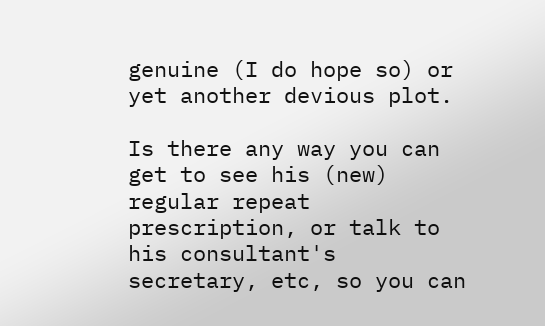genuine (I do hope so) or yet another devious plot.

Is there any way you can get to see his (new) regular repeat prescription, or talk to his consultant's secretary, etc, so you can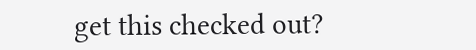get this checked out?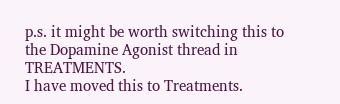p.s. it might be worth switching this to the Dopamine Agonist thread in TREATMENTS.
I have moved this to Treatments.